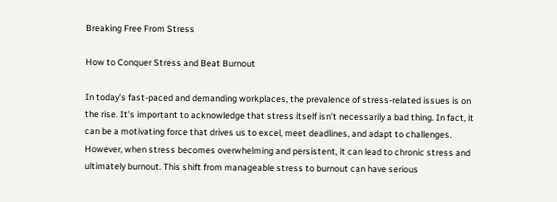Breaking Free From Stress

How to Conquer Stress and Beat Burnout

In today’s fast-paced and demanding workplaces, the prevalence of stress-related issues is on the rise. It’s important to acknowledge that stress itself isn’t necessarily a bad thing. In fact, it can be a motivating force that drives us to excel, meet deadlines, and adapt to challenges. However, when stress becomes overwhelming and persistent, it can lead to chronic stress and ultimately burnout. This shift from manageable stress to burnout can have serious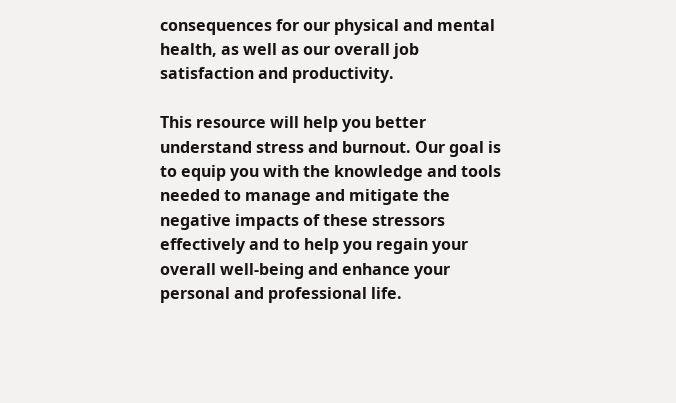consequences for our physical and mental health, as well as our overall job satisfaction and productivity.

This resource will help you better understand stress and burnout. Our goal is to equip you with the knowledge and tools needed to manage and mitigate the negative impacts of these stressors effectively and to help you regain your overall well-being and enhance your personal and professional life.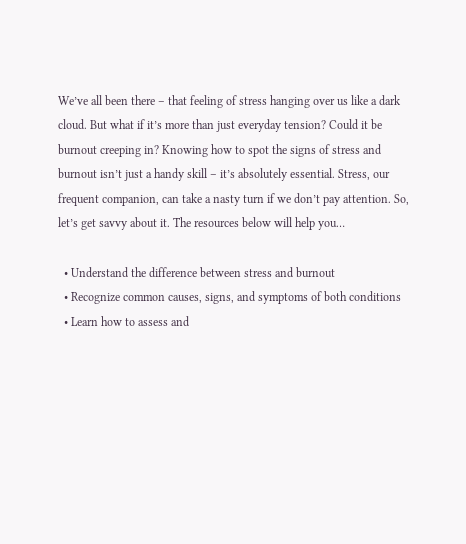We’ve all been there – that feeling of stress hanging over us like a dark cloud. But what if it’s more than just everyday tension? Could it be burnout creeping in? Knowing how to spot the signs of stress and burnout isn’t just a handy skill – it’s absolutely essential. Stress, our frequent companion, can take a nasty turn if we don’t pay attention. So, let’s get savvy about it. The resources below will help you…

  • Understand the difference between stress and burnout
  • Recognize common causes, signs, and symptoms of both conditions
  • Learn how to assess and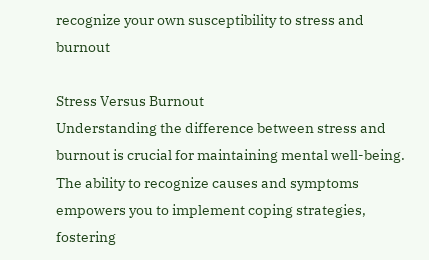recognize your own susceptibility to stress and burnout

Stress Versus Burnout
Understanding the difference between stress and burnout is crucial for maintaining mental well-being. The ability to recognize causes and symptoms empowers you to implement coping strategies, fostering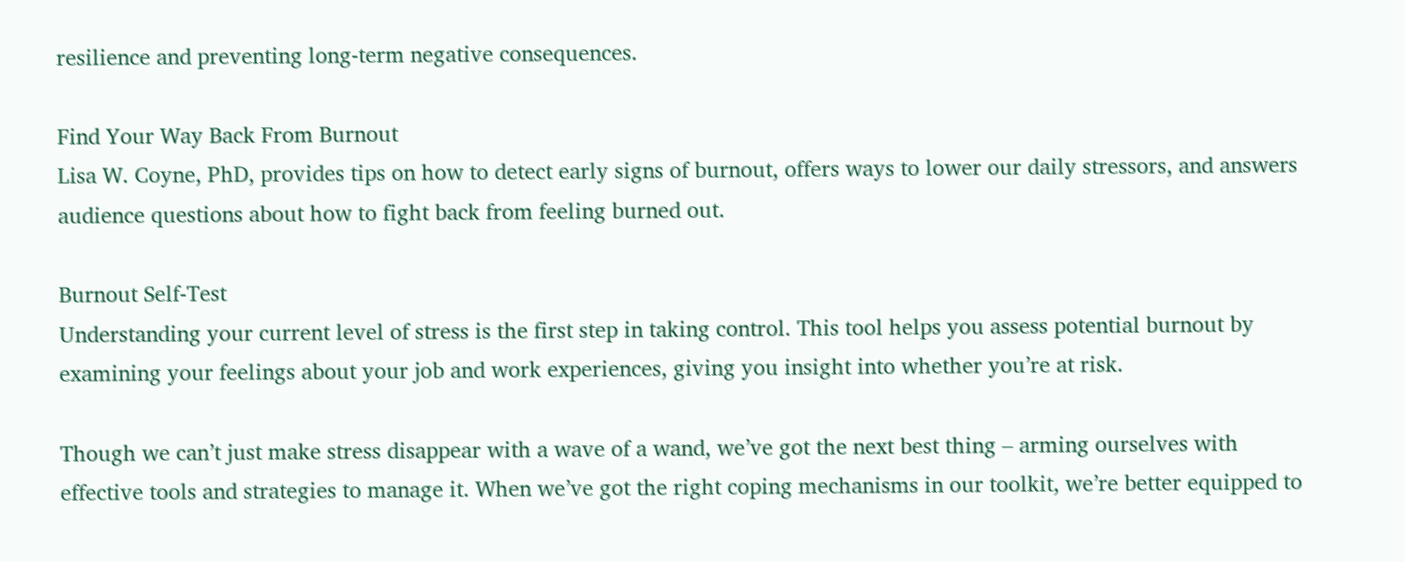resilience and preventing long-term negative consequences.

Find Your Way Back From Burnout
Lisa W. Coyne, PhD, provides tips on how to detect early signs of burnout, offers ways to lower our daily stressors, and answers audience questions about how to fight back from feeling burned out.

Burnout Self-Test
Understanding your current level of stress is the first step in taking control. This tool helps you assess potential burnout by examining your feelings about your job and work experiences, giving you insight into whether you’re at risk.

Though we can’t just make stress disappear with a wave of a wand, we’ve got the next best thing – arming ourselves with effective tools and strategies to manage it. When we’ve got the right coping mechanisms in our toolkit, we’re better equipped to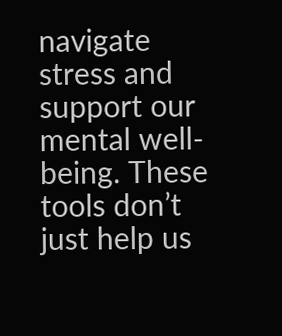navigate stress and support our mental well-being. These tools don’t just help us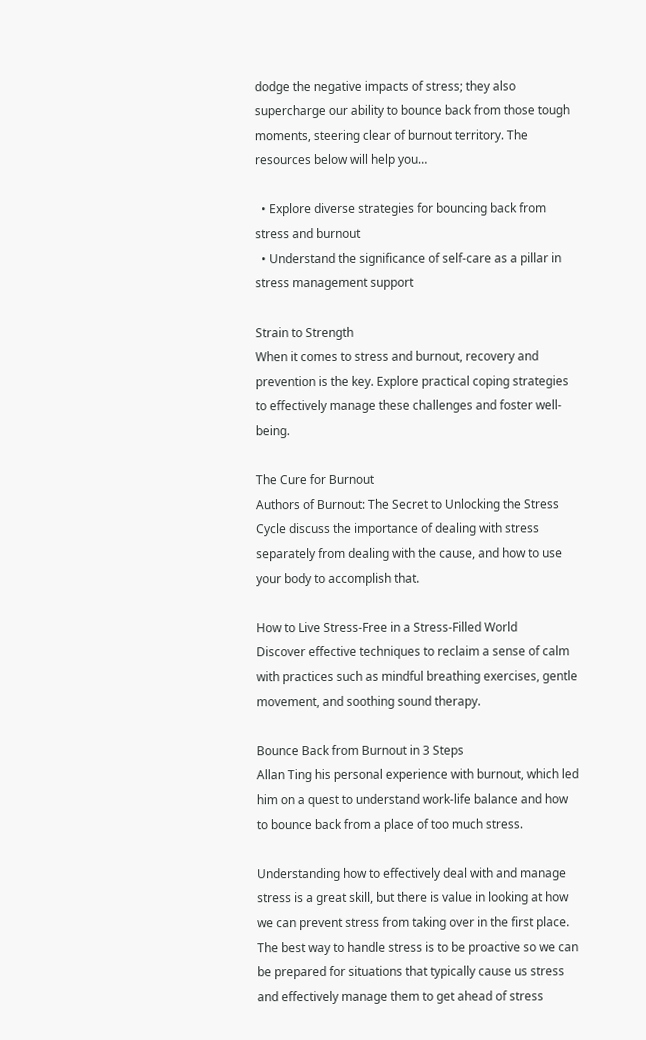dodge the negative impacts of stress; they also supercharge our ability to bounce back from those tough moments, steering clear of burnout territory. The resources below will help you…

  • Explore diverse strategies for bouncing back from stress and burnout
  • Understand the significance of self-care as a pillar in stress management support

Strain to Strength
When it comes to stress and burnout, recovery and prevention is the key. Explore practical coping strategies to effectively manage these challenges and foster well-being.

The Cure for Burnout
Authors of Burnout: The Secret to Unlocking the Stress Cycle discuss the importance of dealing with stress separately from dealing with the cause, and how to use your body to accomplish that.

How to Live Stress-Free in a Stress-Filled World
Discover effective techniques to reclaim a sense of calm with practices such as mindful breathing exercises, gentle movement, and soothing sound therapy.

Bounce Back from Burnout in 3 Steps
Allan Ting his personal experience with burnout, which led him on a quest to understand work-life balance and how to bounce back from a place of too much stress.

Understanding how to effectively deal with and manage stress is a great skill, but there is value in looking at how we can prevent stress from taking over in the first place. The best way to handle stress is to be proactive so we can be prepared for situations that typically cause us stress and effectively manage them to get ahead of stress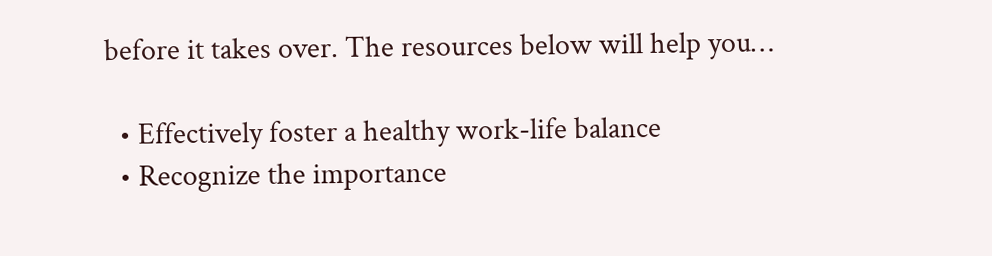before it takes over. The resources below will help you…

  • Effectively foster a healthy work-life balance
  • Recognize the importance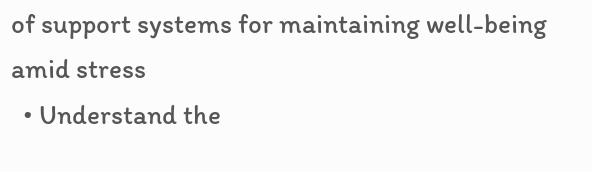of support systems for maintaining well-being amid stress
  • Understand the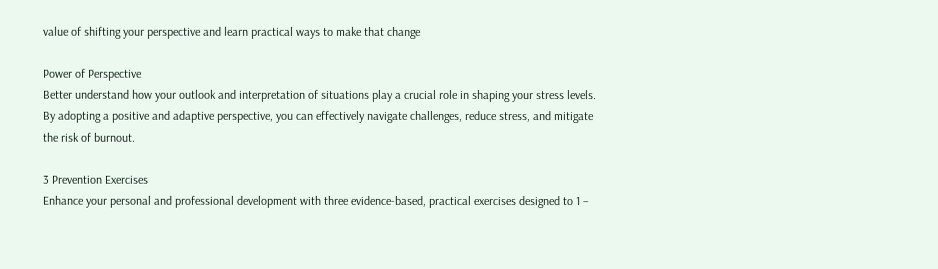value of shifting your perspective and learn practical ways to make that change

Power of Perspective
Better understand how your outlook and interpretation of situations play a crucial role in shaping your stress levels. By adopting a positive and adaptive perspective, you can effectively navigate challenges, reduce stress, and mitigate the risk of burnout.

3 Prevention Exercises
Enhance your personal and professional development with three evidence-based, practical exercises designed to 1 –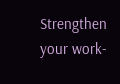Strengthen your work-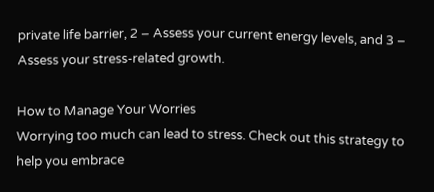private life barrier, 2 – Assess your current energy levels, and 3 – Assess your stress-related growth.

How to Manage Your Worries
Worrying too much can lead to stress. Check out this strategy to help you embrace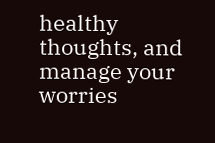healthy thoughts, and manage your worries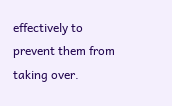effectively to prevent them from taking over.